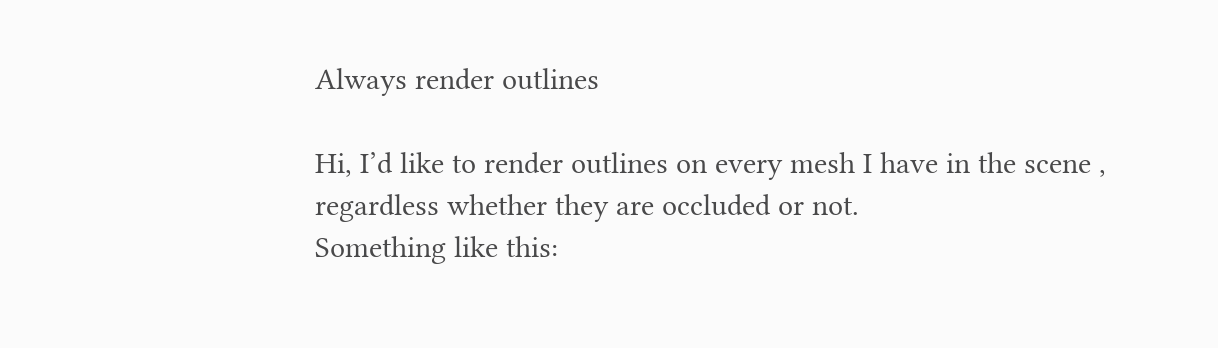Always render outlines

Hi, I’d like to render outlines on every mesh I have in the scene , regardless whether they are occluded or not.
Something like this: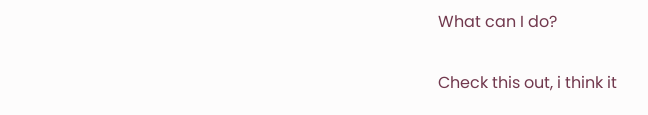What can I do?

Check this out, i think it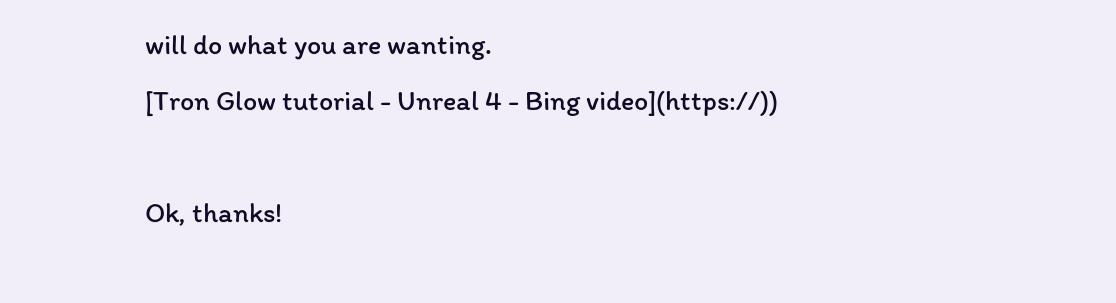will do what you are wanting.
[Tron Glow tutorial - Unreal 4 - Bing video](https://))

Ok, thanks!